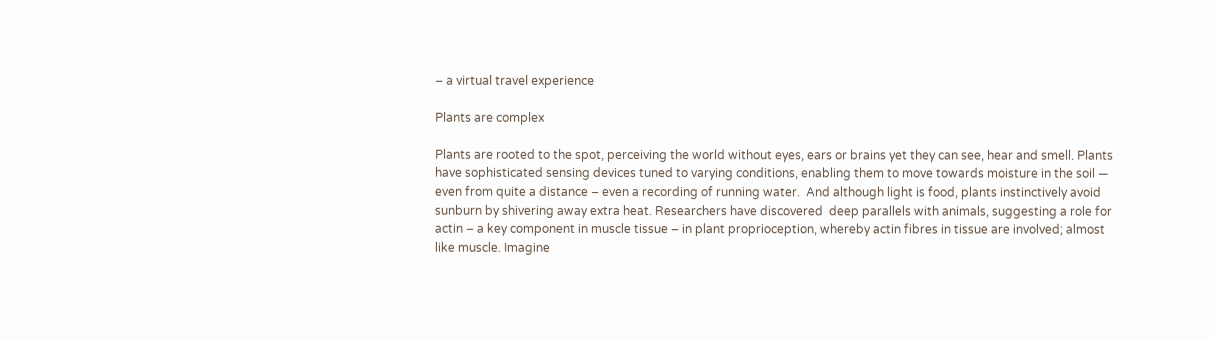– a virtual travel experience

Plants are complex

Plants are rooted to the spot, perceiving the world without eyes, ears or brains yet they can see, hear and smell. Plants have sophisticated sensing devices tuned to varying conditions, enabling them to move towards moisture in the soil — even from quite a distance – even a recording of running water.  And although light is food, plants instinctively avoid sunburn by shivering away extra heat. Researchers have discovered  deep parallels with animals, suggesting a role for actin – a key component in muscle tissue – in plant proprioception, whereby actin fibres in tissue are involved; almost like muscle. Imagine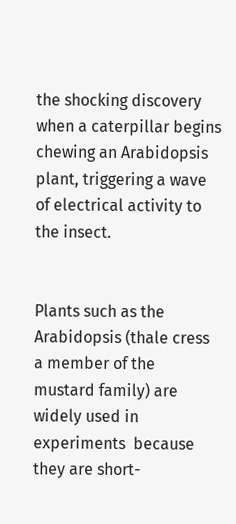the shocking discovery when a caterpillar begins chewing an Arabidopsis plant, triggering a wave of electrical activity to the insect.


Plants such as the Arabidopsis (thale cress a member of the mustard family) are widely used in experiments  because they are short-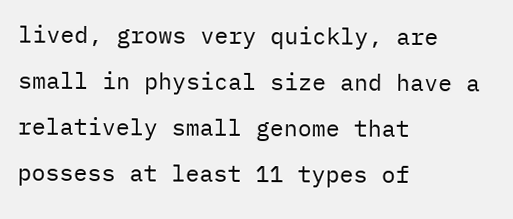lived, grows very quickly, are small in physical size and have a relatively small genome that possess at least 11 types of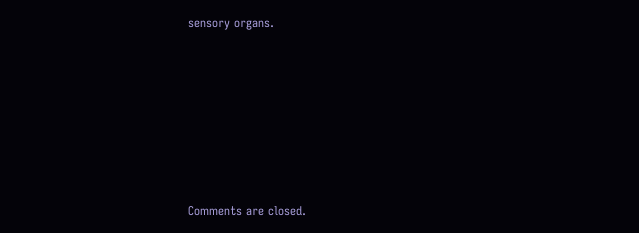sensory organs.







Comments are closed.